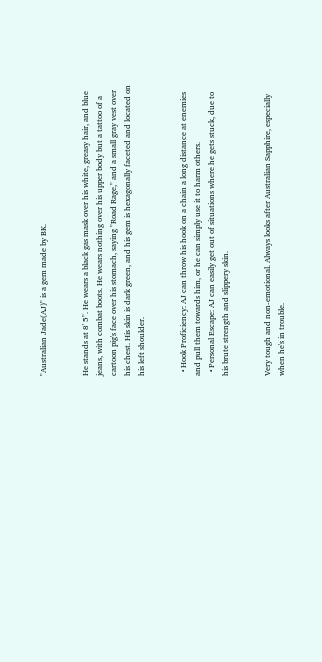"Australian Jade(AJ)" is a gem made by BK.


He stands at 8' 5". He wears a black gas mask over his white, greasy hair, and blue jeans, with combat boots. He wears nothing over his upper body but a tattoo of a cartoon pig's face over his stomach, saying "Road Rage," and a small gray vest over his chest. His skin is dark green, and his gem is hexagonally faceted and located on his left shoulder.


  • Hook Proficiency: AJ can throw his hook on a chain a long distance at enemies and pull them towards him, or he can simply use it to harm others.
  • Personal Escape: AJ can easily get out of situations where he gets stuck, due to his brute strength and slippery skin.


Very tough and non-emotional. Always looks after Australian Sapphire, especially when he's in trouble.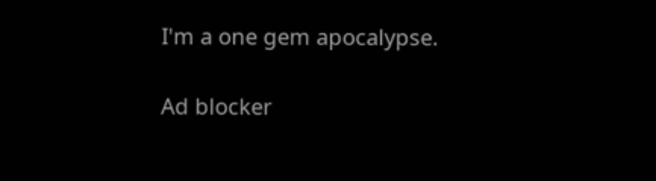I'm a one gem apocalypse.

Ad blocker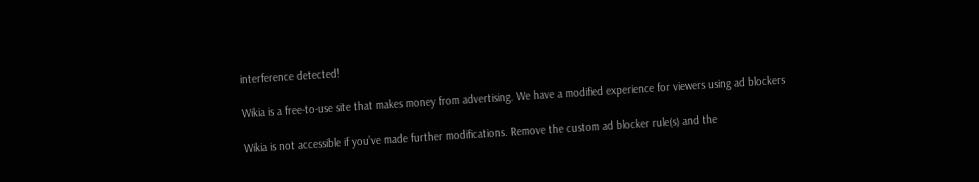interference detected!

Wikia is a free-to-use site that makes money from advertising. We have a modified experience for viewers using ad blockers

Wikia is not accessible if you’ve made further modifications. Remove the custom ad blocker rule(s) and the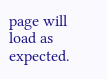page will load as expected.